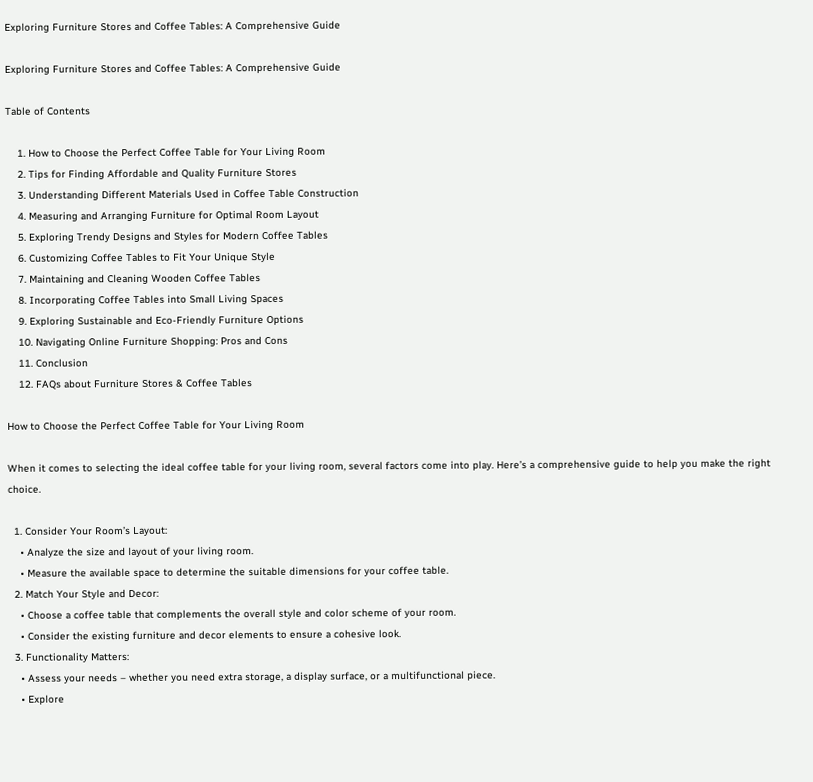Exploring Furniture Stores and Coffee Tables: A Comprehensive Guide

Exploring Furniture Stores and Coffee Tables: A Comprehensive Guide

Table of Contents

    1. How to Choose the Perfect Coffee Table for Your Living Room
    2. Tips for Finding Affordable and Quality Furniture Stores
    3. Understanding Different Materials Used in Coffee Table Construction
    4. Measuring and Arranging Furniture for Optimal Room Layout
    5. Exploring Trendy Designs and Styles for Modern Coffee Tables
    6. Customizing Coffee Tables to Fit Your Unique Style
    7. Maintaining and Cleaning Wooden Coffee Tables
    8. Incorporating Coffee Tables into Small Living Spaces
    9. Exploring Sustainable and Eco-Friendly Furniture Options
    10. Navigating Online Furniture Shopping: Pros and Cons
    11. Conclusion
    12. FAQs about Furniture Stores & Coffee Tables

How to Choose the Perfect Coffee Table for Your Living Room

When it comes to selecting the ideal coffee table for your living room, several factors come into play. Here’s a comprehensive guide to help you make the right choice.

  1. Consider Your Room’s Layout:
    • Analyze the size and layout of your living room.
    • Measure the available space to determine the suitable dimensions for your coffee table.
  2. Match Your Style and Decor:
    • Choose a coffee table that complements the overall style and color scheme of your room.
    • Consider the existing furniture and decor elements to ensure a cohesive look.
  3. Functionality Matters:
    • Assess your needs – whether you need extra storage, a display surface, or a multifunctional piece.
    • Explore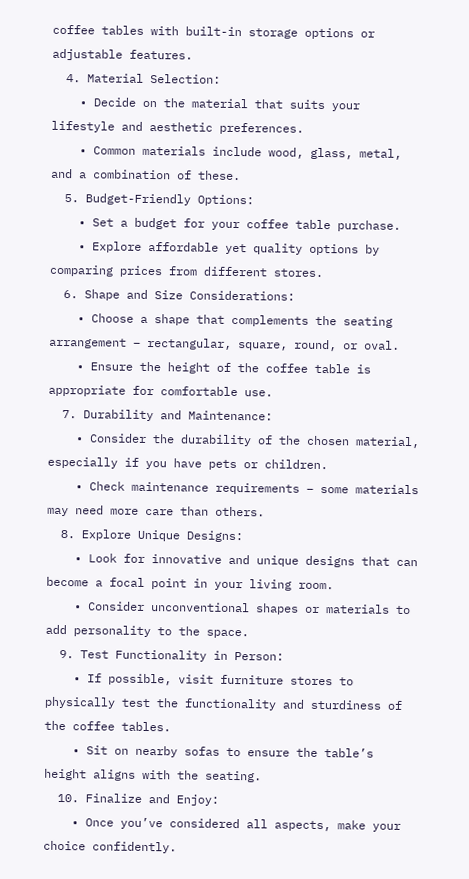coffee tables with built-in storage options or adjustable features.
  4. Material Selection:
    • Decide on the material that suits your lifestyle and aesthetic preferences.
    • Common materials include wood, glass, metal, and a combination of these.
  5. Budget-Friendly Options:
    • Set a budget for your coffee table purchase.
    • Explore affordable yet quality options by comparing prices from different stores.
  6. Shape and Size Considerations:
    • Choose a shape that complements the seating arrangement – rectangular, square, round, or oval.
    • Ensure the height of the coffee table is appropriate for comfortable use.
  7. Durability and Maintenance:
    • Consider the durability of the chosen material, especially if you have pets or children.
    • Check maintenance requirements – some materials may need more care than others.
  8. Explore Unique Designs:
    • Look for innovative and unique designs that can become a focal point in your living room.
    • Consider unconventional shapes or materials to add personality to the space.
  9. Test Functionality in Person:
    • If possible, visit furniture stores to physically test the functionality and sturdiness of the coffee tables.
    • Sit on nearby sofas to ensure the table’s height aligns with the seating.
  10. Finalize and Enjoy:
    • Once you’ve considered all aspects, make your choice confidently.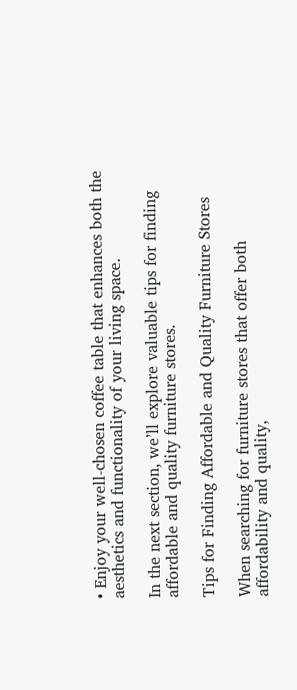• Enjoy your well-chosen coffee table that enhances both the aesthetics and functionality of your living space.

In the next section, we’ll explore valuable tips for finding affordable and quality furniture stores.

Tips for Finding Affordable and Quality Furniture Stores

When searching for furniture stores that offer both affordability and quality,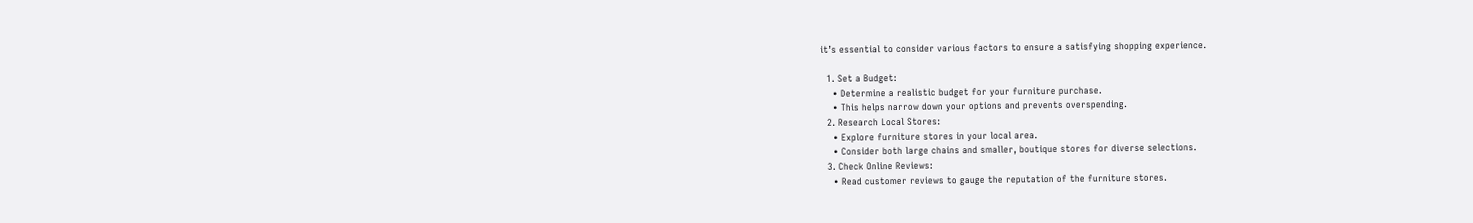it’s essential to consider various factors to ensure a satisfying shopping experience.

  1. Set a Budget:
    • Determine a realistic budget for your furniture purchase.
    • This helps narrow down your options and prevents overspending.
  2. Research Local Stores:
    • Explore furniture stores in your local area.
    • Consider both large chains and smaller, boutique stores for diverse selections.
  3. Check Online Reviews:
    • Read customer reviews to gauge the reputation of the furniture stores.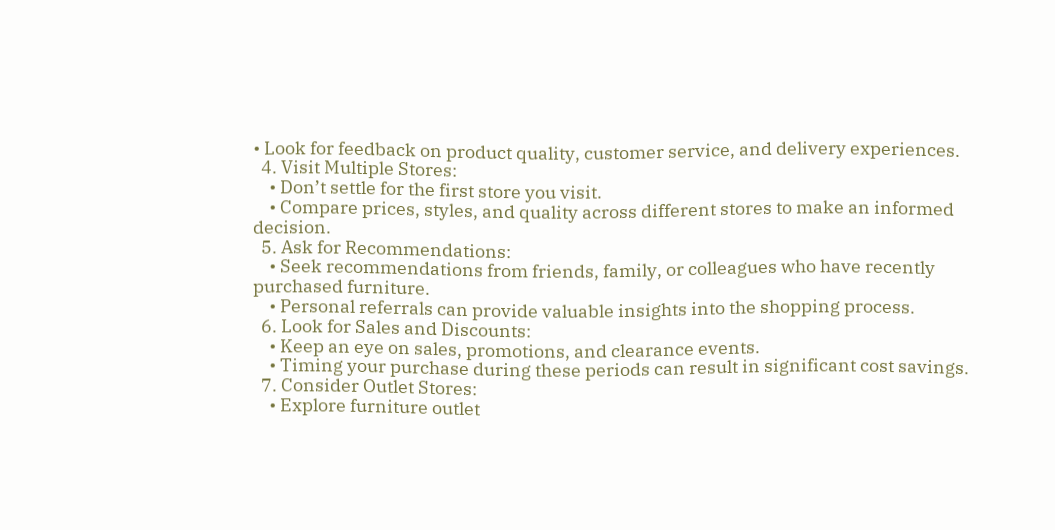• Look for feedback on product quality, customer service, and delivery experiences.
  4. Visit Multiple Stores:
    • Don’t settle for the first store you visit.
    • Compare prices, styles, and quality across different stores to make an informed decision.
  5. Ask for Recommendations:
    • Seek recommendations from friends, family, or colleagues who have recently purchased furniture.
    • Personal referrals can provide valuable insights into the shopping process.
  6. Look for Sales and Discounts:
    • Keep an eye on sales, promotions, and clearance events.
    • Timing your purchase during these periods can result in significant cost savings.
  7. Consider Outlet Stores:
    • Explore furniture outlet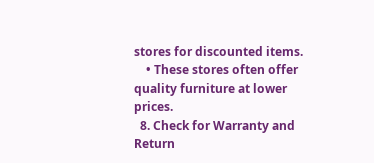stores for discounted items.
    • These stores often offer quality furniture at lower prices.
  8. Check for Warranty and Return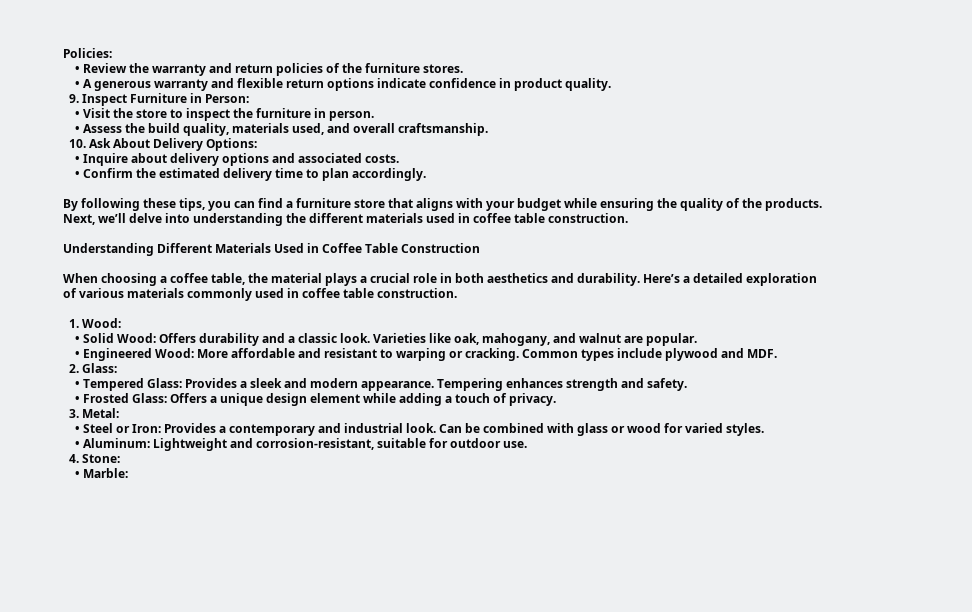Policies:
    • Review the warranty and return policies of the furniture stores.
    • A generous warranty and flexible return options indicate confidence in product quality.
  9. Inspect Furniture in Person:
    • Visit the store to inspect the furniture in person.
    • Assess the build quality, materials used, and overall craftsmanship.
  10. Ask About Delivery Options:
    • Inquire about delivery options and associated costs.
    • Confirm the estimated delivery time to plan accordingly.

By following these tips, you can find a furniture store that aligns with your budget while ensuring the quality of the products. Next, we’ll delve into understanding the different materials used in coffee table construction.

Understanding Different Materials Used in Coffee Table Construction

When choosing a coffee table, the material plays a crucial role in both aesthetics and durability. Here’s a detailed exploration of various materials commonly used in coffee table construction.

  1. Wood:
    • Solid Wood: Offers durability and a classic look. Varieties like oak, mahogany, and walnut are popular.
    • Engineered Wood: More affordable and resistant to warping or cracking. Common types include plywood and MDF.
  2. Glass:
    • Tempered Glass: Provides a sleek and modern appearance. Tempering enhances strength and safety.
    • Frosted Glass: Offers a unique design element while adding a touch of privacy.
  3. Metal:
    • Steel or Iron: Provides a contemporary and industrial look. Can be combined with glass or wood for varied styles.
    • Aluminum: Lightweight and corrosion-resistant, suitable for outdoor use.
  4. Stone:
    • Marble: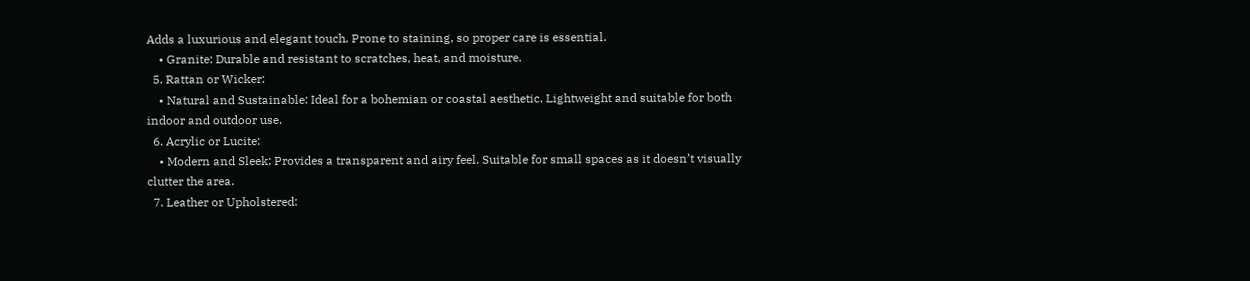Adds a luxurious and elegant touch. Prone to staining, so proper care is essential.
    • Granite: Durable and resistant to scratches, heat, and moisture.
  5. Rattan or Wicker:
    • Natural and Sustainable: Ideal for a bohemian or coastal aesthetic. Lightweight and suitable for both indoor and outdoor use.
  6. Acrylic or Lucite:
    • Modern and Sleek: Provides a transparent and airy feel. Suitable for small spaces as it doesn’t visually clutter the area.
  7. Leather or Upholstered: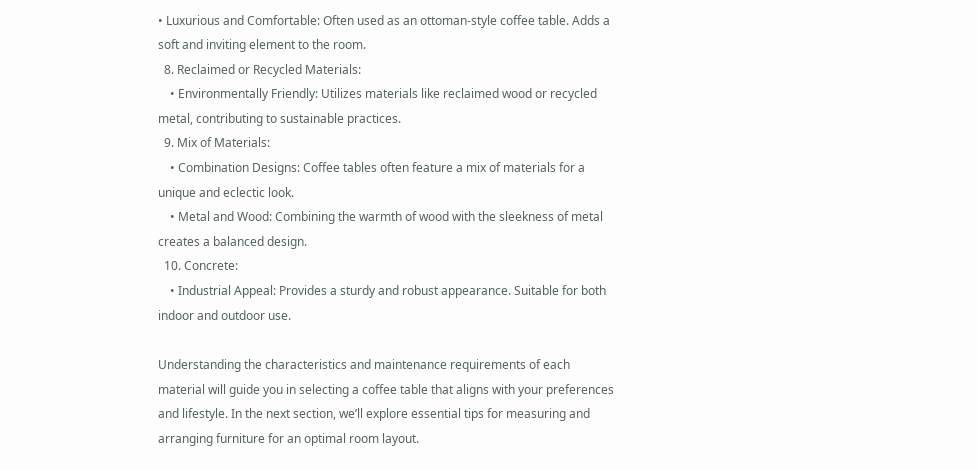• Luxurious and Comfortable: Often used as an ottoman-style coffee table. Adds a soft and inviting element to the room.
  8. Reclaimed or Recycled Materials:
    • Environmentally Friendly: Utilizes materials like reclaimed wood or recycled metal, contributing to sustainable practices.
  9. Mix of Materials:
    • Combination Designs: Coffee tables often feature a mix of materials for a unique and eclectic look.
    • Metal and Wood: Combining the warmth of wood with the sleekness of metal creates a balanced design.
  10. Concrete:
    • Industrial Appeal: Provides a sturdy and robust appearance. Suitable for both indoor and outdoor use.

Understanding the characteristics and maintenance requirements of each material will guide you in selecting a coffee table that aligns with your preferences and lifestyle. In the next section, we’ll explore essential tips for measuring and arranging furniture for an optimal room layout.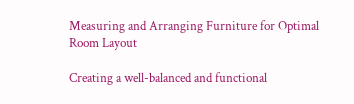Measuring and Arranging Furniture for Optimal Room Layout

Creating a well-balanced and functional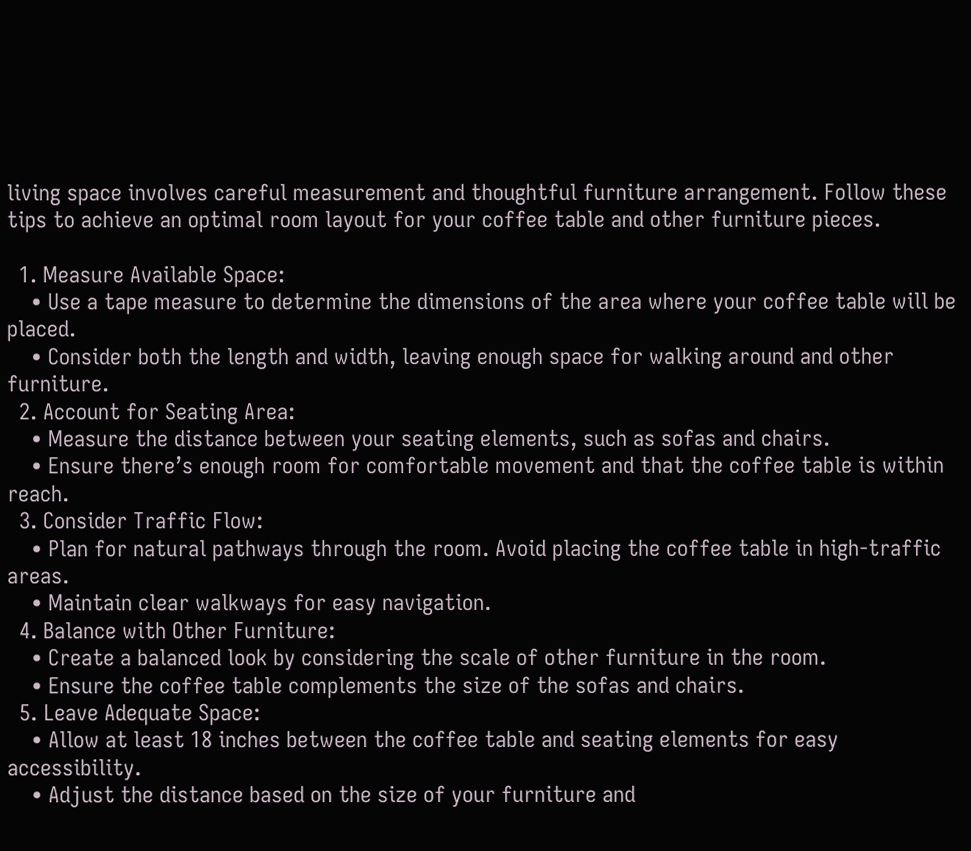living space involves careful measurement and thoughtful furniture arrangement. Follow these tips to achieve an optimal room layout for your coffee table and other furniture pieces.

  1. Measure Available Space:
    • Use a tape measure to determine the dimensions of the area where your coffee table will be placed.
    • Consider both the length and width, leaving enough space for walking around and other furniture.
  2. Account for Seating Area:
    • Measure the distance between your seating elements, such as sofas and chairs.
    • Ensure there’s enough room for comfortable movement and that the coffee table is within reach.
  3. Consider Traffic Flow:
    • Plan for natural pathways through the room. Avoid placing the coffee table in high-traffic areas.
    • Maintain clear walkways for easy navigation.
  4. Balance with Other Furniture:
    • Create a balanced look by considering the scale of other furniture in the room.
    • Ensure the coffee table complements the size of the sofas and chairs.
  5. Leave Adequate Space:
    • Allow at least 18 inches between the coffee table and seating elements for easy accessibility.
    • Adjust the distance based on the size of your furniture and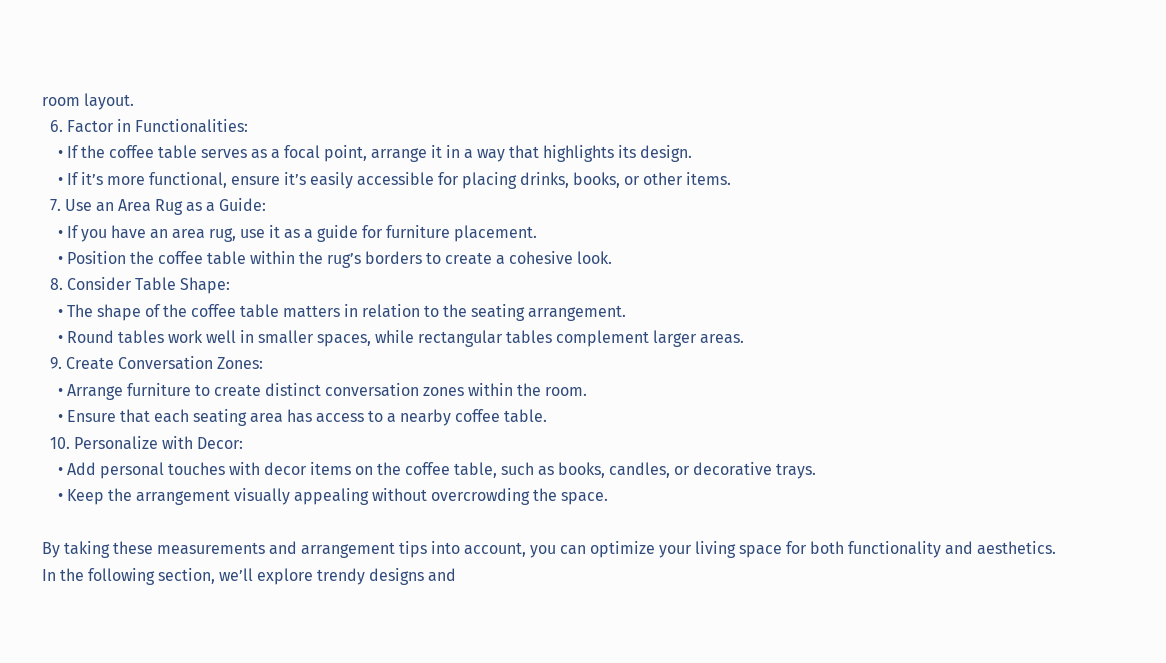room layout.
  6. Factor in Functionalities:
    • If the coffee table serves as a focal point, arrange it in a way that highlights its design.
    • If it’s more functional, ensure it’s easily accessible for placing drinks, books, or other items.
  7. Use an Area Rug as a Guide:
    • If you have an area rug, use it as a guide for furniture placement.
    • Position the coffee table within the rug’s borders to create a cohesive look.
  8. Consider Table Shape:
    • The shape of the coffee table matters in relation to the seating arrangement.
    • Round tables work well in smaller spaces, while rectangular tables complement larger areas.
  9. Create Conversation Zones:
    • Arrange furniture to create distinct conversation zones within the room.
    • Ensure that each seating area has access to a nearby coffee table.
  10. Personalize with Decor:
    • Add personal touches with decor items on the coffee table, such as books, candles, or decorative trays.
    • Keep the arrangement visually appealing without overcrowding the space.

By taking these measurements and arrangement tips into account, you can optimize your living space for both functionality and aesthetics. In the following section, we’ll explore trendy designs and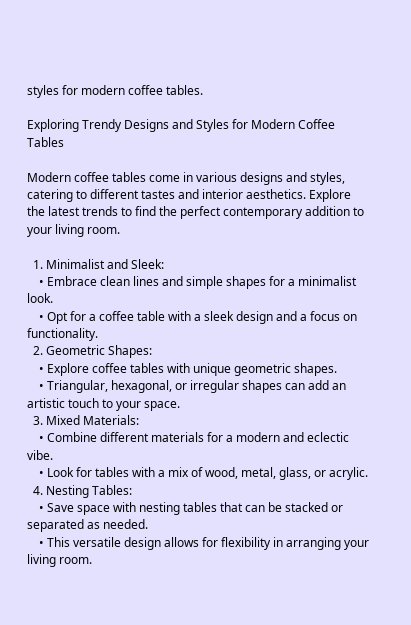styles for modern coffee tables.

Exploring Trendy Designs and Styles for Modern Coffee Tables

Modern coffee tables come in various designs and styles, catering to different tastes and interior aesthetics. Explore the latest trends to find the perfect contemporary addition to your living room.

  1. Minimalist and Sleek:
    • Embrace clean lines and simple shapes for a minimalist look.
    • Opt for a coffee table with a sleek design and a focus on functionality.
  2. Geometric Shapes:
    • Explore coffee tables with unique geometric shapes.
    • Triangular, hexagonal, or irregular shapes can add an artistic touch to your space.
  3. Mixed Materials:
    • Combine different materials for a modern and eclectic vibe.
    • Look for tables with a mix of wood, metal, glass, or acrylic.
  4. Nesting Tables:
    • Save space with nesting tables that can be stacked or separated as needed.
    • This versatile design allows for flexibility in arranging your living room.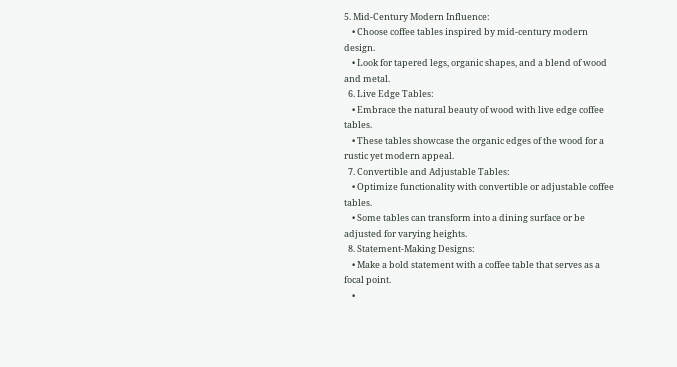5. Mid-Century Modern Influence:
    • Choose coffee tables inspired by mid-century modern design.
    • Look for tapered legs, organic shapes, and a blend of wood and metal.
  6. Live Edge Tables:
    • Embrace the natural beauty of wood with live edge coffee tables.
    • These tables showcase the organic edges of the wood for a rustic yet modern appeal.
  7. Convertible and Adjustable Tables:
    • Optimize functionality with convertible or adjustable coffee tables.
    • Some tables can transform into a dining surface or be adjusted for varying heights.
  8. Statement-Making Designs:
    • Make a bold statement with a coffee table that serves as a focal point.
    •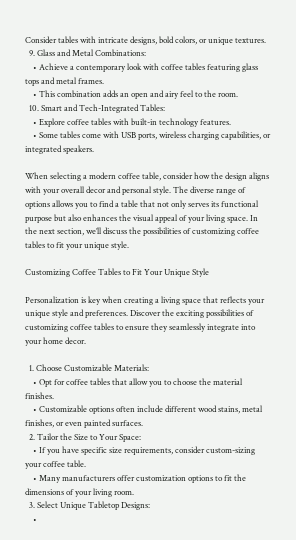Consider tables with intricate designs, bold colors, or unique textures.
  9. Glass and Metal Combinations:
    • Achieve a contemporary look with coffee tables featuring glass tops and metal frames.
    • This combination adds an open and airy feel to the room.
  10. Smart and Tech-Integrated Tables:
    • Explore coffee tables with built-in technology features.
    • Some tables come with USB ports, wireless charging capabilities, or integrated speakers.

When selecting a modern coffee table, consider how the design aligns with your overall decor and personal style. The diverse range of options allows you to find a table that not only serves its functional purpose but also enhances the visual appeal of your living space. In the next section, we’ll discuss the possibilities of customizing coffee tables to fit your unique style.

Customizing Coffee Tables to Fit Your Unique Style

Personalization is key when creating a living space that reflects your unique style and preferences. Discover the exciting possibilities of customizing coffee tables to ensure they seamlessly integrate into your home decor.

  1. Choose Customizable Materials:
    • Opt for coffee tables that allow you to choose the material finishes.
    • Customizable options often include different wood stains, metal finishes, or even painted surfaces.
  2. Tailor the Size to Your Space:
    • If you have specific size requirements, consider custom-sizing your coffee table.
    • Many manufacturers offer customization options to fit the dimensions of your living room.
  3. Select Unique Tabletop Designs:
    •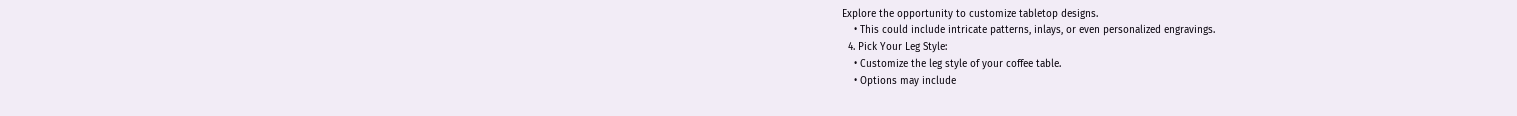Explore the opportunity to customize tabletop designs.
    • This could include intricate patterns, inlays, or even personalized engravings.
  4. Pick Your Leg Style:
    • Customize the leg style of your coffee table.
    • Options may include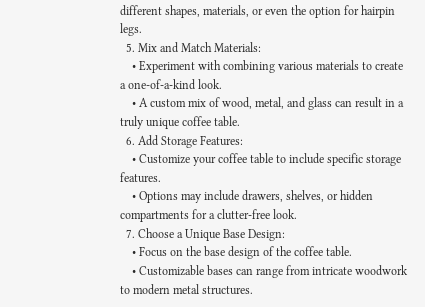different shapes, materials, or even the option for hairpin legs.
  5. Mix and Match Materials:
    • Experiment with combining various materials to create a one-of-a-kind look.
    • A custom mix of wood, metal, and glass can result in a truly unique coffee table.
  6. Add Storage Features:
    • Customize your coffee table to include specific storage features.
    • Options may include drawers, shelves, or hidden compartments for a clutter-free look.
  7. Choose a Unique Base Design:
    • Focus on the base design of the coffee table.
    • Customizable bases can range from intricate woodwork to modern metal structures.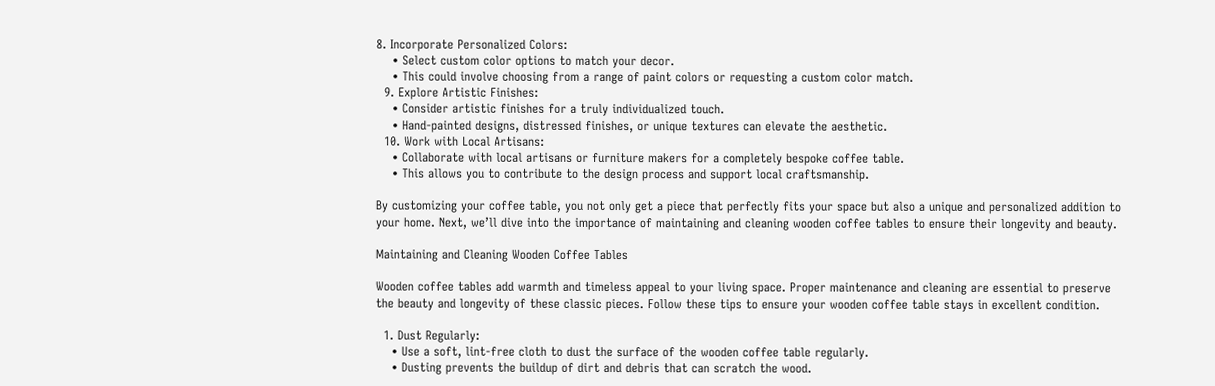8. Incorporate Personalized Colors:
    • Select custom color options to match your decor.
    • This could involve choosing from a range of paint colors or requesting a custom color match.
  9. Explore Artistic Finishes:
    • Consider artistic finishes for a truly individualized touch.
    • Hand-painted designs, distressed finishes, or unique textures can elevate the aesthetic.
  10. Work with Local Artisans:
    • Collaborate with local artisans or furniture makers for a completely bespoke coffee table.
    • This allows you to contribute to the design process and support local craftsmanship.

By customizing your coffee table, you not only get a piece that perfectly fits your space but also a unique and personalized addition to your home. Next, we’ll dive into the importance of maintaining and cleaning wooden coffee tables to ensure their longevity and beauty.

Maintaining and Cleaning Wooden Coffee Tables

Wooden coffee tables add warmth and timeless appeal to your living space. Proper maintenance and cleaning are essential to preserve the beauty and longevity of these classic pieces. Follow these tips to ensure your wooden coffee table stays in excellent condition.

  1. Dust Regularly:
    • Use a soft, lint-free cloth to dust the surface of the wooden coffee table regularly.
    • Dusting prevents the buildup of dirt and debris that can scratch the wood.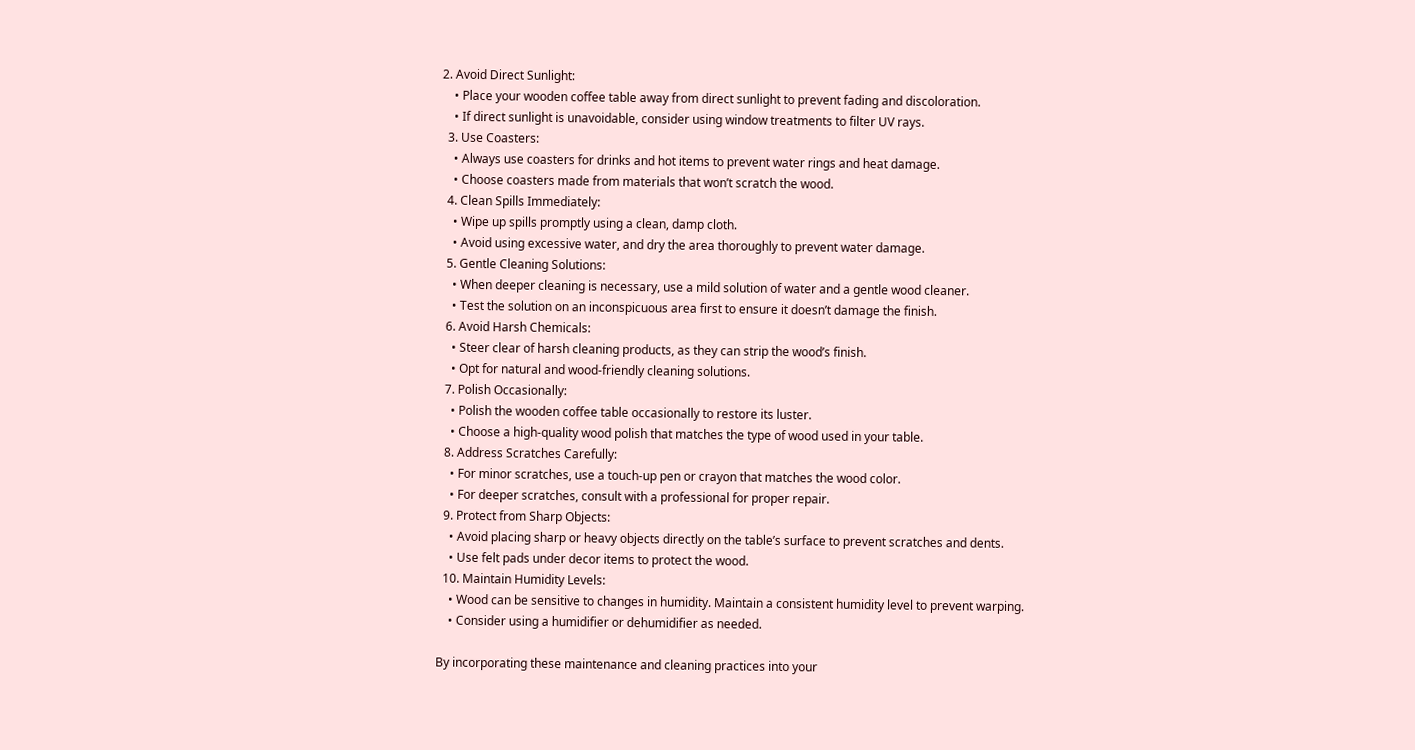2. Avoid Direct Sunlight:
    • Place your wooden coffee table away from direct sunlight to prevent fading and discoloration.
    • If direct sunlight is unavoidable, consider using window treatments to filter UV rays.
  3. Use Coasters:
    • Always use coasters for drinks and hot items to prevent water rings and heat damage.
    • Choose coasters made from materials that won’t scratch the wood.
  4. Clean Spills Immediately:
    • Wipe up spills promptly using a clean, damp cloth.
    • Avoid using excessive water, and dry the area thoroughly to prevent water damage.
  5. Gentle Cleaning Solutions:
    • When deeper cleaning is necessary, use a mild solution of water and a gentle wood cleaner.
    • Test the solution on an inconspicuous area first to ensure it doesn’t damage the finish.
  6. Avoid Harsh Chemicals:
    • Steer clear of harsh cleaning products, as they can strip the wood’s finish.
    • Opt for natural and wood-friendly cleaning solutions.
  7. Polish Occasionally:
    • Polish the wooden coffee table occasionally to restore its luster.
    • Choose a high-quality wood polish that matches the type of wood used in your table.
  8. Address Scratches Carefully:
    • For minor scratches, use a touch-up pen or crayon that matches the wood color.
    • For deeper scratches, consult with a professional for proper repair.
  9. Protect from Sharp Objects:
    • Avoid placing sharp or heavy objects directly on the table’s surface to prevent scratches and dents.
    • Use felt pads under decor items to protect the wood.
  10. Maintain Humidity Levels:
    • Wood can be sensitive to changes in humidity. Maintain a consistent humidity level to prevent warping.
    • Consider using a humidifier or dehumidifier as needed.

By incorporating these maintenance and cleaning practices into your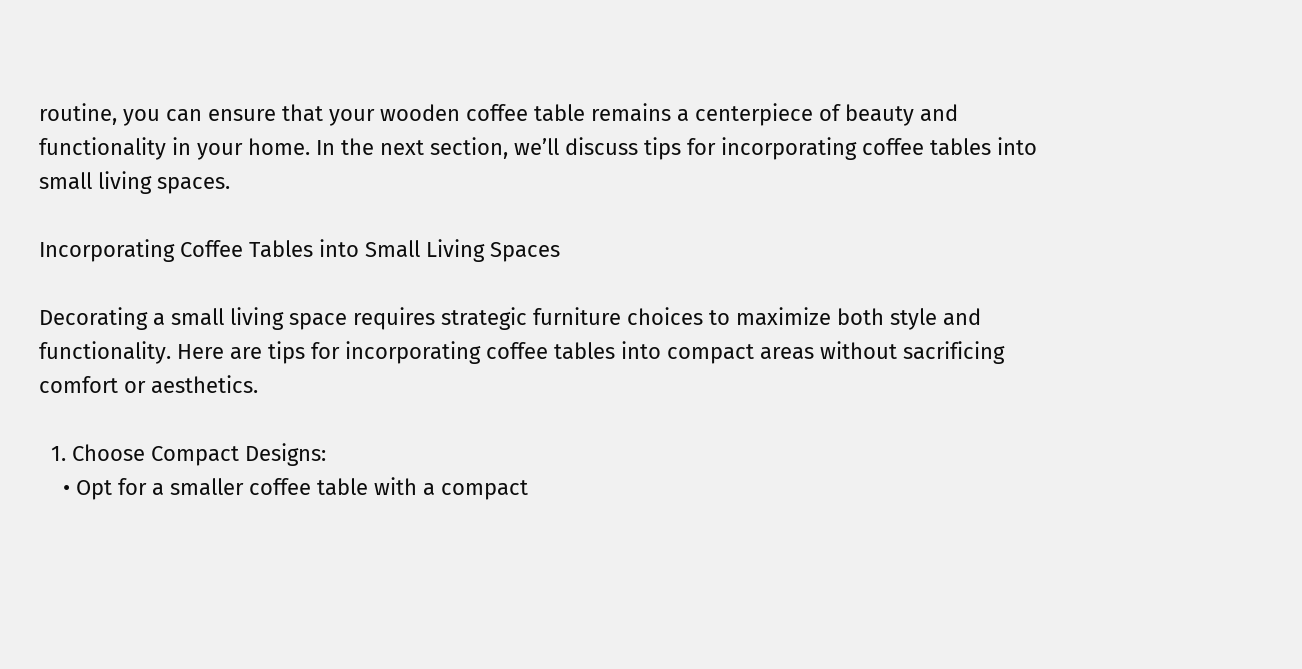routine, you can ensure that your wooden coffee table remains a centerpiece of beauty and functionality in your home. In the next section, we’ll discuss tips for incorporating coffee tables into small living spaces.

Incorporating Coffee Tables into Small Living Spaces

Decorating a small living space requires strategic furniture choices to maximize both style and functionality. Here are tips for incorporating coffee tables into compact areas without sacrificing comfort or aesthetics.

  1. Choose Compact Designs:
    • Opt for a smaller coffee table with a compact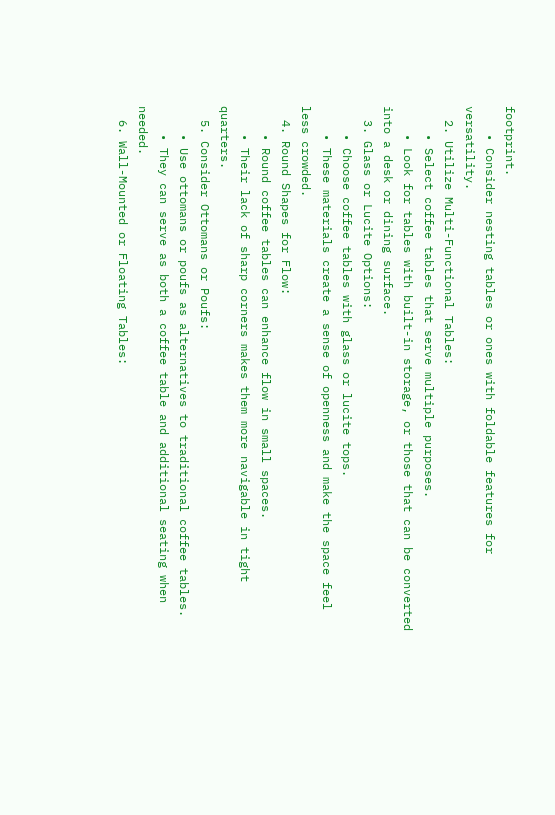footprint.
    • Consider nesting tables or ones with foldable features for versatility.
  2. Utilize Multi-Functional Tables:
    • Select coffee tables that serve multiple purposes.
    • Look for tables with built-in storage, or those that can be converted into a desk or dining surface.
  3. Glass or Lucite Options:
    • Choose coffee tables with glass or lucite tops.
    • These materials create a sense of openness and make the space feel less crowded.
  4. Round Shapes for Flow:
    • Round coffee tables can enhance flow in small spaces.
    • Their lack of sharp corners makes them more navigable in tight quarters.
  5. Consider Ottomans or Poufs:
    • Use ottomans or poufs as alternatives to traditional coffee tables.
    • They can serve as both a coffee table and additional seating when needed.
  6. Wall-Mounted or Floating Tables: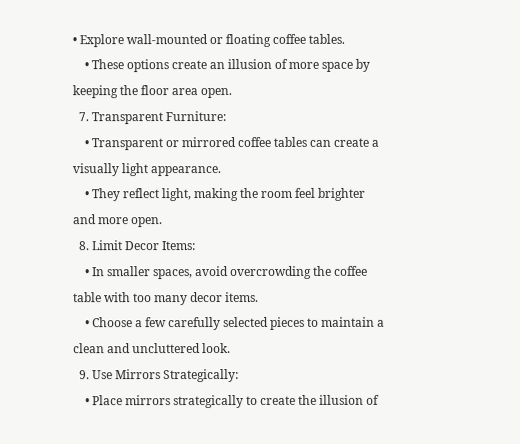• Explore wall-mounted or floating coffee tables.
    • These options create an illusion of more space by keeping the floor area open.
  7. Transparent Furniture:
    • Transparent or mirrored coffee tables can create a visually light appearance.
    • They reflect light, making the room feel brighter and more open.
  8. Limit Decor Items:
    • In smaller spaces, avoid overcrowding the coffee table with too many decor items.
    • Choose a few carefully selected pieces to maintain a clean and uncluttered look.
  9. Use Mirrors Strategically:
    • Place mirrors strategically to create the illusion of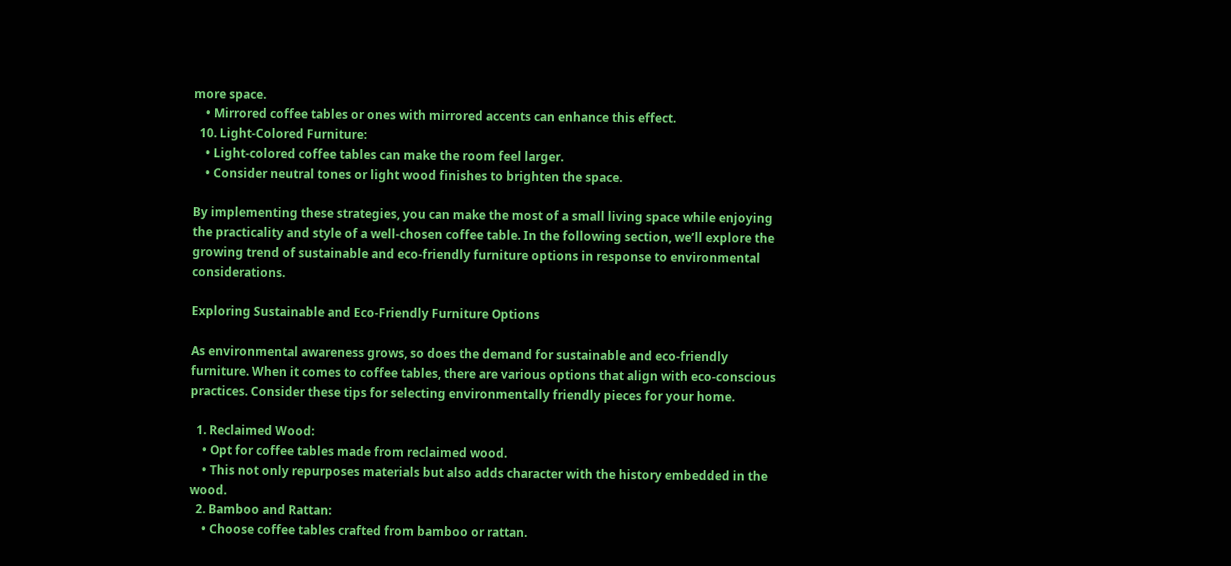more space.
    • Mirrored coffee tables or ones with mirrored accents can enhance this effect.
  10. Light-Colored Furniture:
    • Light-colored coffee tables can make the room feel larger.
    • Consider neutral tones or light wood finishes to brighten the space.

By implementing these strategies, you can make the most of a small living space while enjoying the practicality and style of a well-chosen coffee table. In the following section, we’ll explore the growing trend of sustainable and eco-friendly furniture options in response to environmental considerations.

Exploring Sustainable and Eco-Friendly Furniture Options

As environmental awareness grows, so does the demand for sustainable and eco-friendly furniture. When it comes to coffee tables, there are various options that align with eco-conscious practices. Consider these tips for selecting environmentally friendly pieces for your home.

  1. Reclaimed Wood:
    • Opt for coffee tables made from reclaimed wood.
    • This not only repurposes materials but also adds character with the history embedded in the wood.
  2. Bamboo and Rattan:
    • Choose coffee tables crafted from bamboo or rattan.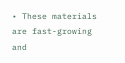• These materials are fast-growing and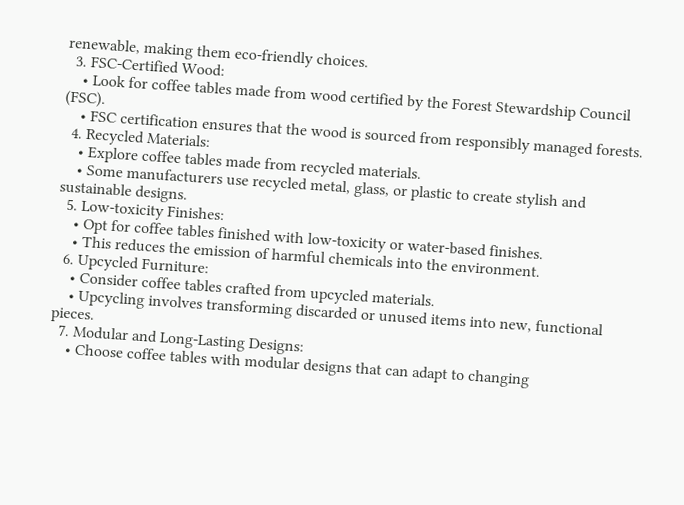renewable, making them eco-friendly choices.
  3. FSC-Certified Wood:
    • Look for coffee tables made from wood certified by the Forest Stewardship Council (FSC).
    • FSC certification ensures that the wood is sourced from responsibly managed forests.
  4. Recycled Materials:
    • Explore coffee tables made from recycled materials.
    • Some manufacturers use recycled metal, glass, or plastic to create stylish and sustainable designs.
  5. Low-toxicity Finishes:
    • Opt for coffee tables finished with low-toxicity or water-based finishes.
    • This reduces the emission of harmful chemicals into the environment.
  6. Upcycled Furniture:
    • Consider coffee tables crafted from upcycled materials.
    • Upcycling involves transforming discarded or unused items into new, functional pieces.
  7. Modular and Long-Lasting Designs:
    • Choose coffee tables with modular designs that can adapt to changing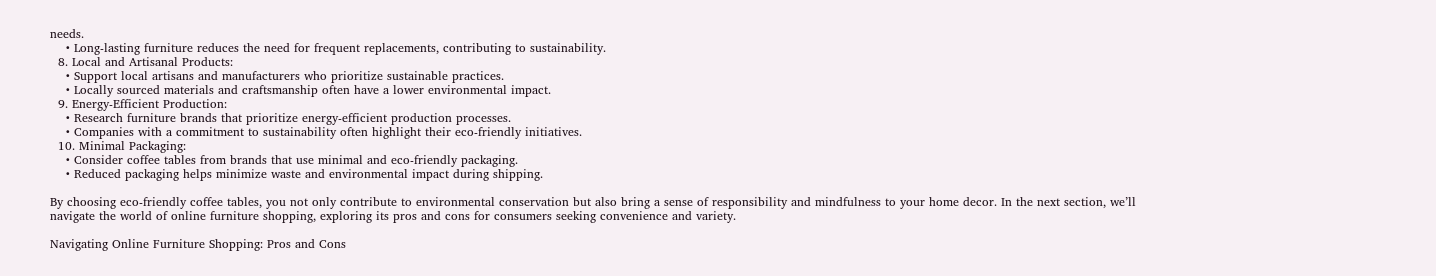needs.
    • Long-lasting furniture reduces the need for frequent replacements, contributing to sustainability.
  8. Local and Artisanal Products:
    • Support local artisans and manufacturers who prioritize sustainable practices.
    • Locally sourced materials and craftsmanship often have a lower environmental impact.
  9. Energy-Efficient Production:
    • Research furniture brands that prioritize energy-efficient production processes.
    • Companies with a commitment to sustainability often highlight their eco-friendly initiatives.
  10. Minimal Packaging:
    • Consider coffee tables from brands that use minimal and eco-friendly packaging.
    • Reduced packaging helps minimize waste and environmental impact during shipping.

By choosing eco-friendly coffee tables, you not only contribute to environmental conservation but also bring a sense of responsibility and mindfulness to your home decor. In the next section, we’ll navigate the world of online furniture shopping, exploring its pros and cons for consumers seeking convenience and variety.

Navigating Online Furniture Shopping: Pros and Cons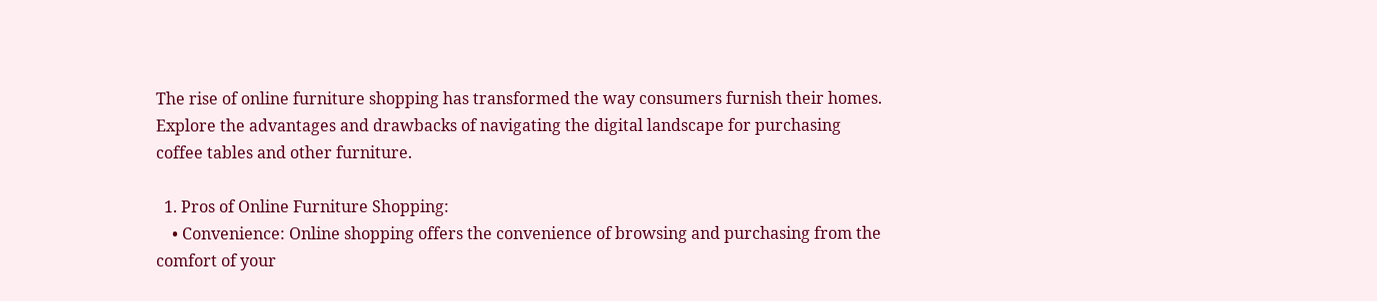The rise of online furniture shopping has transformed the way consumers furnish their homes. Explore the advantages and drawbacks of navigating the digital landscape for purchasing coffee tables and other furniture.

  1. Pros of Online Furniture Shopping:
    • Convenience: Online shopping offers the convenience of browsing and purchasing from the comfort of your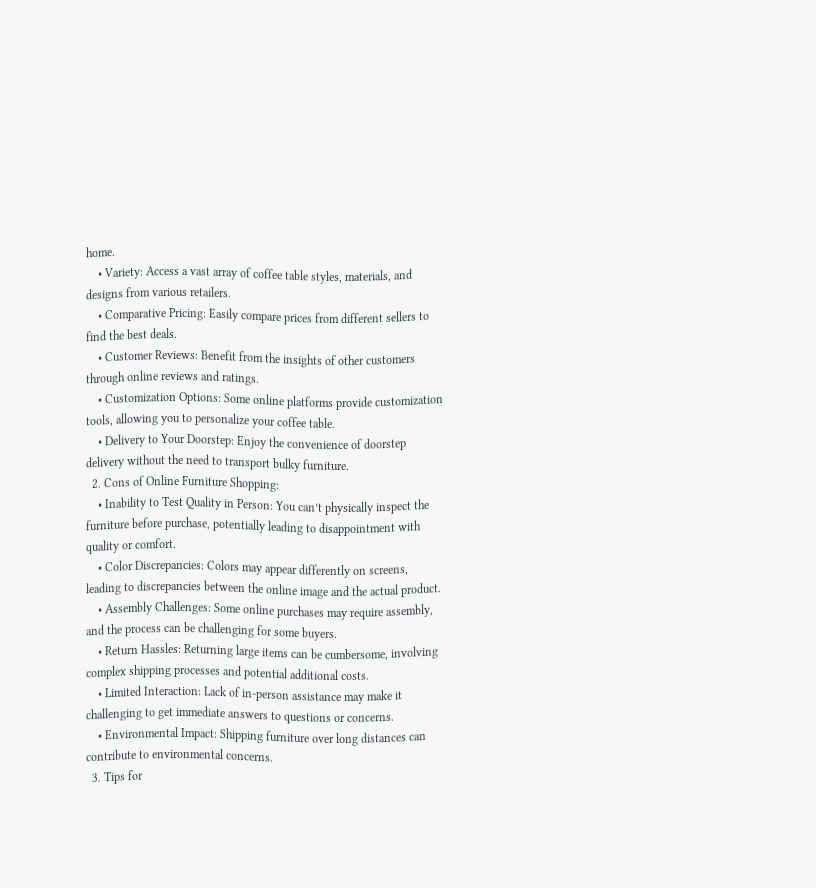home.
    • Variety: Access a vast array of coffee table styles, materials, and designs from various retailers.
    • Comparative Pricing: Easily compare prices from different sellers to find the best deals.
    • Customer Reviews: Benefit from the insights of other customers through online reviews and ratings.
    • Customization Options: Some online platforms provide customization tools, allowing you to personalize your coffee table.
    • Delivery to Your Doorstep: Enjoy the convenience of doorstep delivery without the need to transport bulky furniture.
  2. Cons of Online Furniture Shopping:
    • Inability to Test Quality in Person: You can’t physically inspect the furniture before purchase, potentially leading to disappointment with quality or comfort.
    • Color Discrepancies: Colors may appear differently on screens, leading to discrepancies between the online image and the actual product.
    • Assembly Challenges: Some online purchases may require assembly, and the process can be challenging for some buyers.
    • Return Hassles: Returning large items can be cumbersome, involving complex shipping processes and potential additional costs.
    • Limited Interaction: Lack of in-person assistance may make it challenging to get immediate answers to questions or concerns.
    • Environmental Impact: Shipping furniture over long distances can contribute to environmental concerns.
  3. Tips for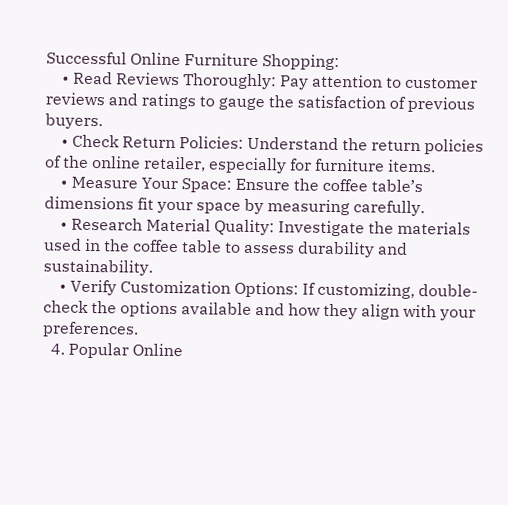Successful Online Furniture Shopping:
    • Read Reviews Thoroughly: Pay attention to customer reviews and ratings to gauge the satisfaction of previous buyers.
    • Check Return Policies: Understand the return policies of the online retailer, especially for furniture items.
    • Measure Your Space: Ensure the coffee table’s dimensions fit your space by measuring carefully.
    • Research Material Quality: Investigate the materials used in the coffee table to assess durability and sustainability.
    • Verify Customization Options: If customizing, double-check the options available and how they align with your preferences.
  4. Popular Online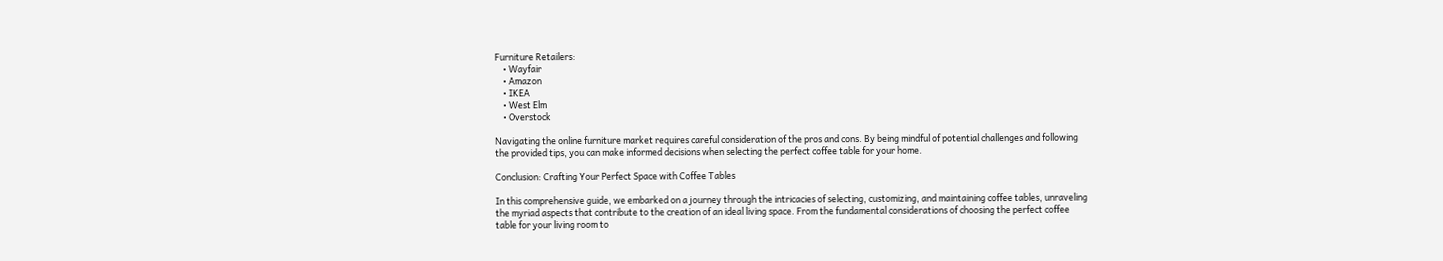Furniture Retailers:
    • Wayfair
    • Amazon
    • IKEA
    • West Elm
    • Overstock

Navigating the online furniture market requires careful consideration of the pros and cons. By being mindful of potential challenges and following the provided tips, you can make informed decisions when selecting the perfect coffee table for your home.

Conclusion: Crafting Your Perfect Space with Coffee Tables

In this comprehensive guide, we embarked on a journey through the intricacies of selecting, customizing, and maintaining coffee tables, unraveling the myriad aspects that contribute to the creation of an ideal living space. From the fundamental considerations of choosing the perfect coffee table for your living room to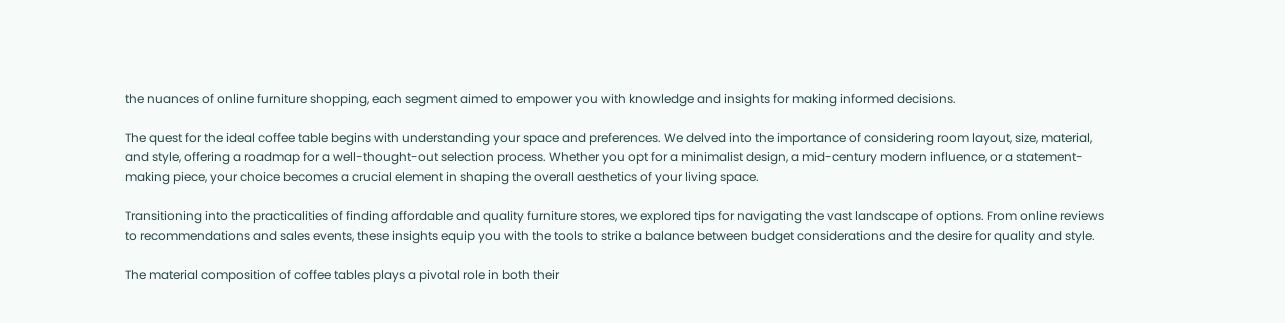the nuances of online furniture shopping, each segment aimed to empower you with knowledge and insights for making informed decisions.

The quest for the ideal coffee table begins with understanding your space and preferences. We delved into the importance of considering room layout, size, material, and style, offering a roadmap for a well-thought-out selection process. Whether you opt for a minimalist design, a mid-century modern influence, or a statement-making piece, your choice becomes a crucial element in shaping the overall aesthetics of your living space.

Transitioning into the practicalities of finding affordable and quality furniture stores, we explored tips for navigating the vast landscape of options. From online reviews to recommendations and sales events, these insights equip you with the tools to strike a balance between budget considerations and the desire for quality and style.

The material composition of coffee tables plays a pivotal role in both their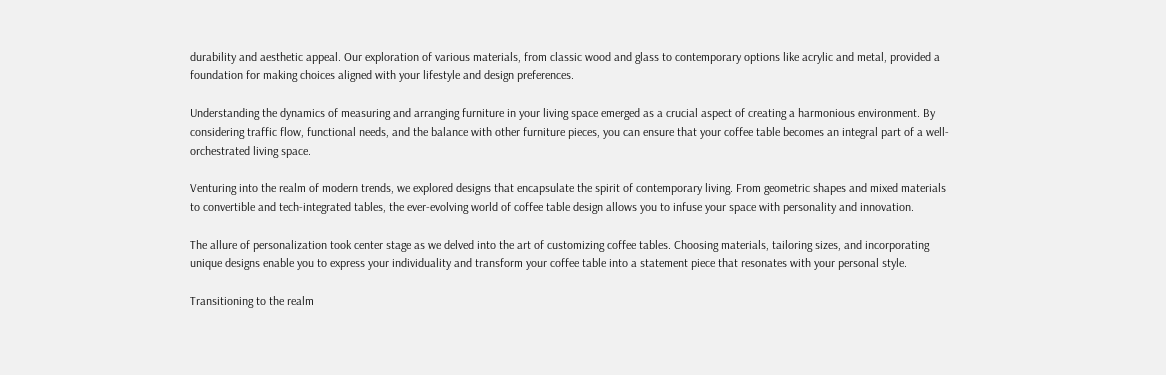durability and aesthetic appeal. Our exploration of various materials, from classic wood and glass to contemporary options like acrylic and metal, provided a foundation for making choices aligned with your lifestyle and design preferences.

Understanding the dynamics of measuring and arranging furniture in your living space emerged as a crucial aspect of creating a harmonious environment. By considering traffic flow, functional needs, and the balance with other furniture pieces, you can ensure that your coffee table becomes an integral part of a well-orchestrated living space.

Venturing into the realm of modern trends, we explored designs that encapsulate the spirit of contemporary living. From geometric shapes and mixed materials to convertible and tech-integrated tables, the ever-evolving world of coffee table design allows you to infuse your space with personality and innovation.

The allure of personalization took center stage as we delved into the art of customizing coffee tables. Choosing materials, tailoring sizes, and incorporating unique designs enable you to express your individuality and transform your coffee table into a statement piece that resonates with your personal style.

Transitioning to the realm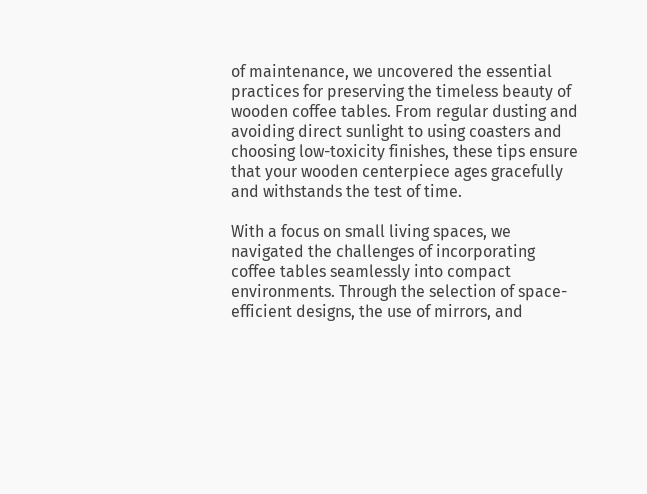of maintenance, we uncovered the essential practices for preserving the timeless beauty of wooden coffee tables. From regular dusting and avoiding direct sunlight to using coasters and choosing low-toxicity finishes, these tips ensure that your wooden centerpiece ages gracefully and withstands the test of time.

With a focus on small living spaces, we navigated the challenges of incorporating coffee tables seamlessly into compact environments. Through the selection of space-efficient designs, the use of mirrors, and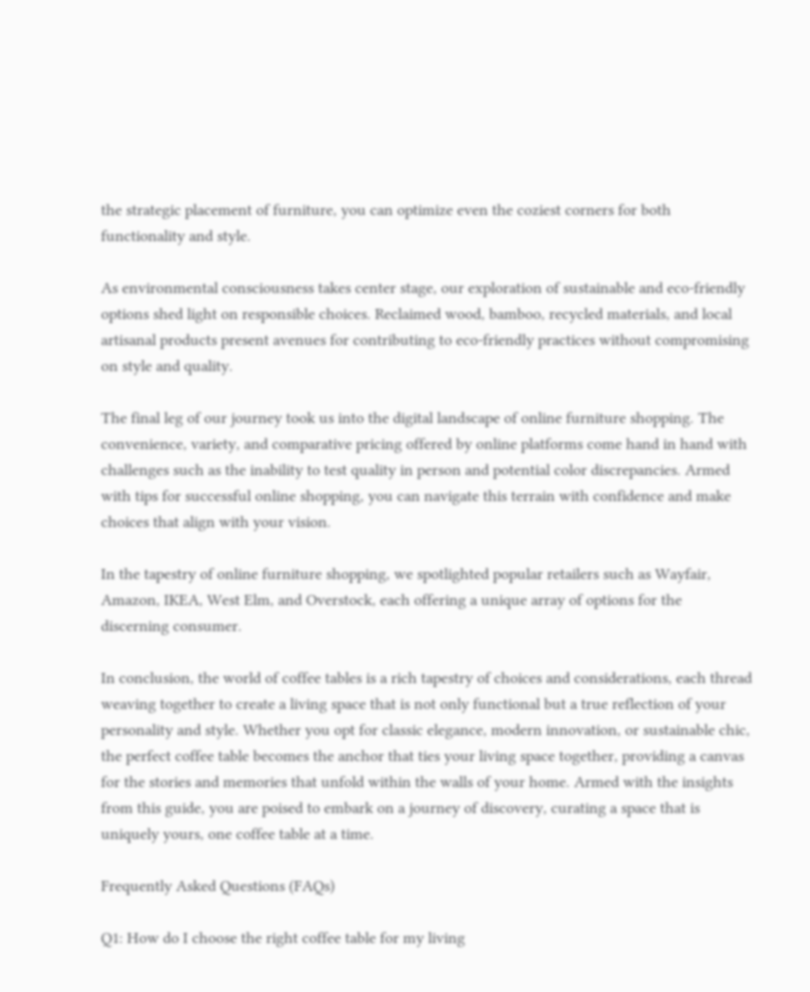the strategic placement of furniture, you can optimize even the coziest corners for both functionality and style.

As environmental consciousness takes center stage, our exploration of sustainable and eco-friendly options shed light on responsible choices. Reclaimed wood, bamboo, recycled materials, and local artisanal products present avenues for contributing to eco-friendly practices without compromising on style and quality.

The final leg of our journey took us into the digital landscape of online furniture shopping. The convenience, variety, and comparative pricing offered by online platforms come hand in hand with challenges such as the inability to test quality in person and potential color discrepancies. Armed with tips for successful online shopping, you can navigate this terrain with confidence and make choices that align with your vision.

In the tapestry of online furniture shopping, we spotlighted popular retailers such as Wayfair, Amazon, IKEA, West Elm, and Overstock, each offering a unique array of options for the discerning consumer.

In conclusion, the world of coffee tables is a rich tapestry of choices and considerations, each thread weaving together to create a living space that is not only functional but a true reflection of your personality and style. Whether you opt for classic elegance, modern innovation, or sustainable chic, the perfect coffee table becomes the anchor that ties your living space together, providing a canvas for the stories and memories that unfold within the walls of your home. Armed with the insights from this guide, you are poised to embark on a journey of discovery, curating a space that is uniquely yours, one coffee table at a time.

Frequently Asked Questions (FAQs)

Q1: How do I choose the right coffee table for my living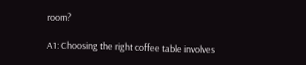room?

A1: Choosing the right coffee table involves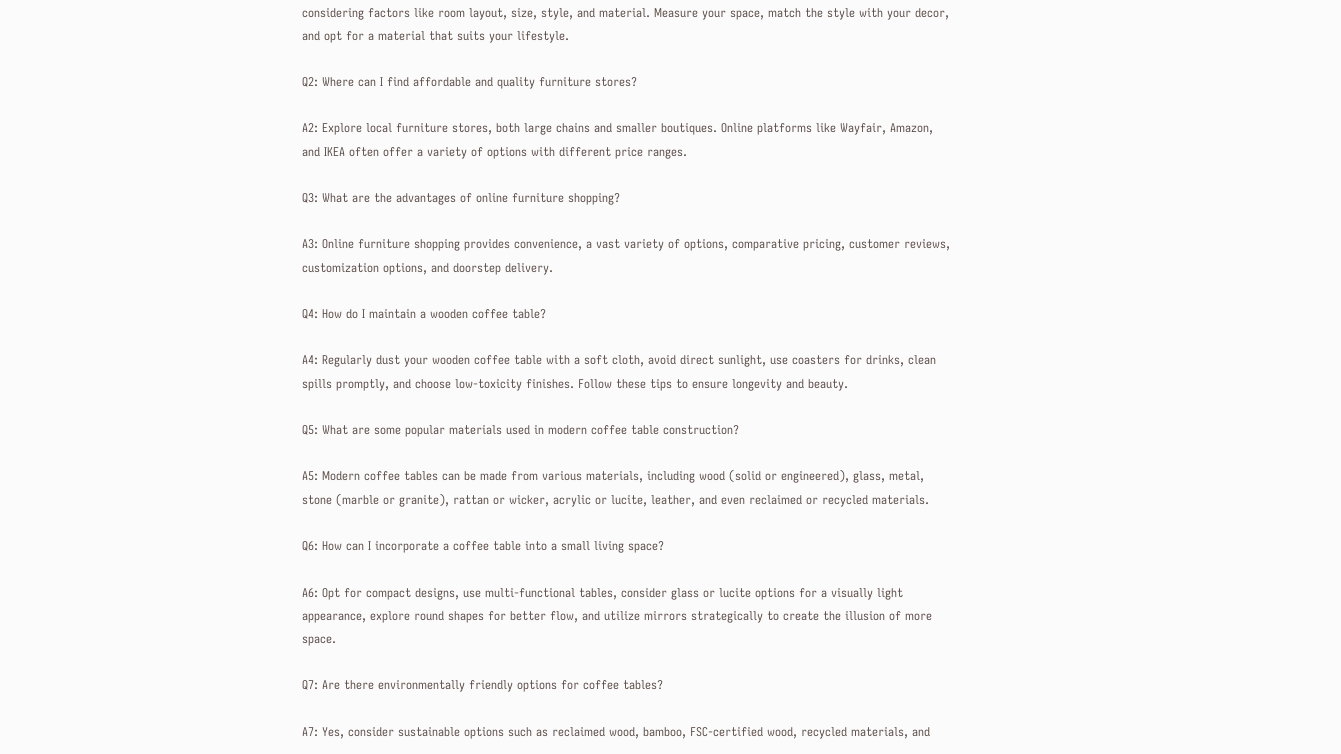considering factors like room layout, size, style, and material. Measure your space, match the style with your decor, and opt for a material that suits your lifestyle.

Q2: Where can I find affordable and quality furniture stores?

A2: Explore local furniture stores, both large chains and smaller boutiques. Online platforms like Wayfair, Amazon, and IKEA often offer a variety of options with different price ranges.

Q3: What are the advantages of online furniture shopping?

A3: Online furniture shopping provides convenience, a vast variety of options, comparative pricing, customer reviews, customization options, and doorstep delivery.

Q4: How do I maintain a wooden coffee table?

A4: Regularly dust your wooden coffee table with a soft cloth, avoid direct sunlight, use coasters for drinks, clean spills promptly, and choose low-toxicity finishes. Follow these tips to ensure longevity and beauty.

Q5: What are some popular materials used in modern coffee table construction?

A5: Modern coffee tables can be made from various materials, including wood (solid or engineered), glass, metal, stone (marble or granite), rattan or wicker, acrylic or lucite, leather, and even reclaimed or recycled materials.

Q6: How can I incorporate a coffee table into a small living space?

A6: Opt for compact designs, use multi-functional tables, consider glass or lucite options for a visually light appearance, explore round shapes for better flow, and utilize mirrors strategically to create the illusion of more space.

Q7: Are there environmentally friendly options for coffee tables?

A7: Yes, consider sustainable options such as reclaimed wood, bamboo, FSC-certified wood, recycled materials, and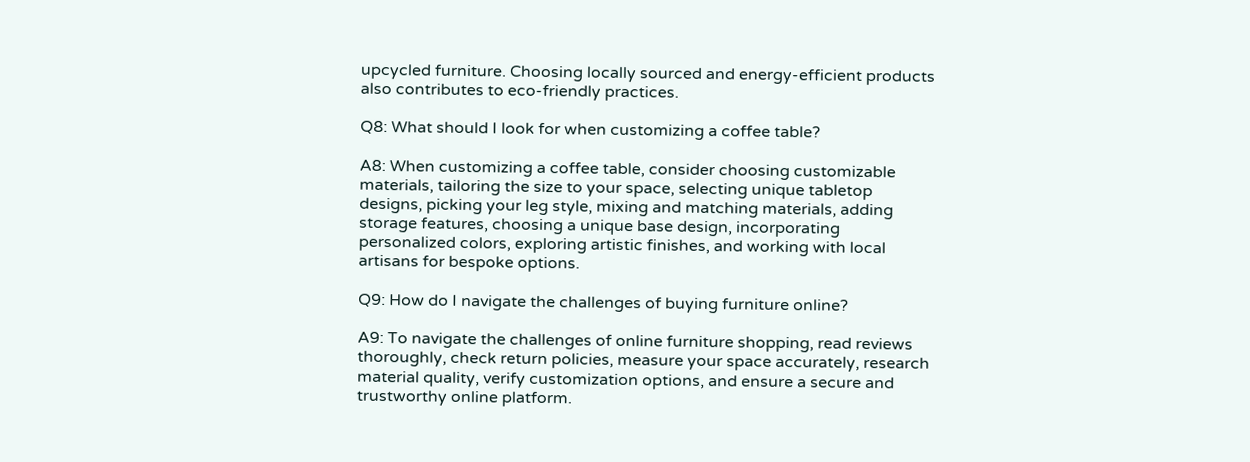upcycled furniture. Choosing locally sourced and energy-efficient products also contributes to eco-friendly practices.

Q8: What should I look for when customizing a coffee table?

A8: When customizing a coffee table, consider choosing customizable materials, tailoring the size to your space, selecting unique tabletop designs, picking your leg style, mixing and matching materials, adding storage features, choosing a unique base design, incorporating personalized colors, exploring artistic finishes, and working with local artisans for bespoke options.

Q9: How do I navigate the challenges of buying furniture online?

A9: To navigate the challenges of online furniture shopping, read reviews thoroughly, check return policies, measure your space accurately, research material quality, verify customization options, and ensure a secure and trustworthy online platform.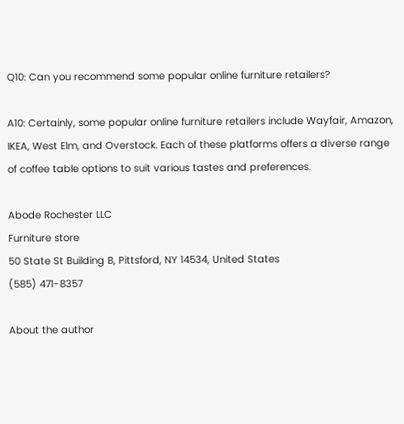Q10: Can you recommend some popular online furniture retailers?

A10: Certainly, some popular online furniture retailers include Wayfair, Amazon, IKEA, West Elm, and Overstock. Each of these platforms offers a diverse range of coffee table options to suit various tastes and preferences.

Abode Rochester LLC
Furniture store
50 State St Building B, Pittsford, NY 14534, United States
(585) 471-8357

About the author